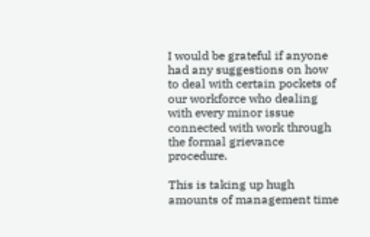I would be grateful if anyone had any suggestions on how to deal with certain pockets of our workforce who dealing with every minor issue connected with work through the formal grievance procedure.

This is taking up hugh amounts of management time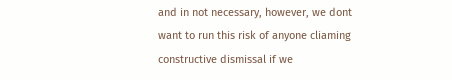and in not necessary, however, we dont want to run this risk of anyone cliaming constructive dismissal if we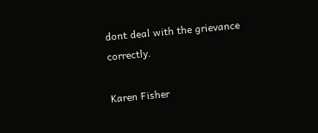dont deal with the grievance correctly.

Karen Fisher